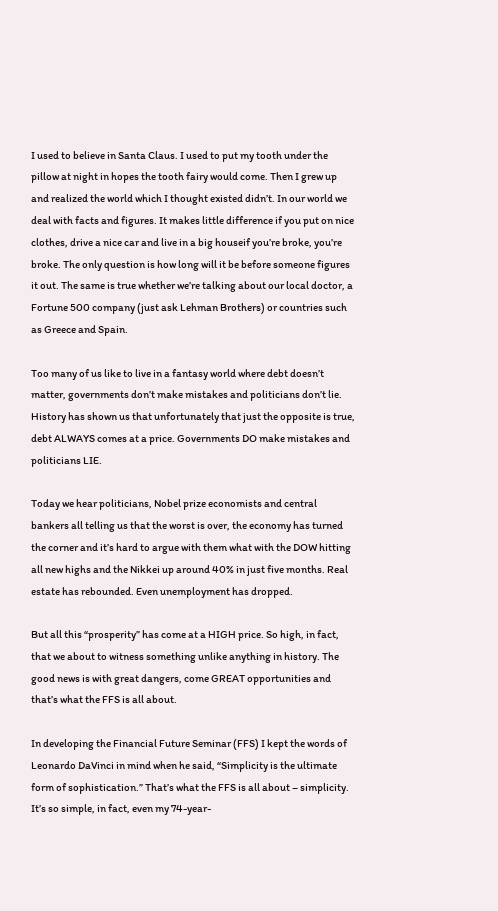I used to believe in Santa Claus. I used to put my tooth under the pillow at night in hopes the tooth fairy would come. Then I grew up and realized the world which I thought existed didn’t. In our world we deal with facts and figures. It makes little difference if you put on nice clothes, drive a nice car and live in a big houseif you’re broke, you’re broke. The only question is how long will it be before someone figures it out. The same is true whether we’re talking about our local doctor, a Fortune 500 company (just ask Lehman Brothers) or countries such as Greece and Spain.

Too many of us like to live in a fantasy world where debt doesn’t matter, governments don’t make mistakes and politicians don’t lie. History has shown us that unfortunately that just the opposite is true, debt ALWAYS comes at a price. Governments DO make mistakes and politicians LIE.

Today we hear politicians, Nobel prize economists and central bankers all telling us that the worst is over, the economy has turned the corner and it’s hard to argue with them what with the DOW hitting all new highs and the Nikkei up around 40% in just five months. Real estate has rebounded. Even unemployment has dropped.

But all this “prosperity” has come at a HIGH price. So high, in fact, that we about to witness something unlike anything in history. The good news is with great dangers, come GREAT opportunities and that’s what the FFS is all about.

In developing the Financial Future Seminar (FFS) I kept the words of Leonardo DaVinci in mind when he said, “Simplicity is the ultimate form of sophistication.” That’s what the FFS is all about – simplicity. It’s so simple, in fact, even my 74-year-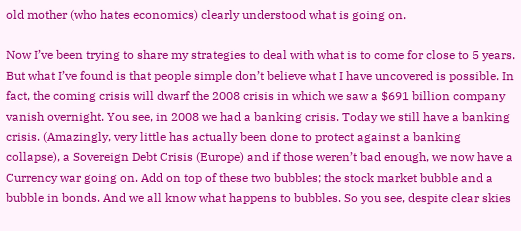old mother (who hates economics) clearly understood what is going on.

Now I’ve been trying to share my strategies to deal with what is to come for close to 5 years. But what I’ve found is that people simple don’t believe what I have uncovered is possible. In fact, the coming crisis will dwarf the 2008 crisis in which we saw a $691 billion company vanish overnight. You see, in 2008 we had a banking crisis. Today we still have a banking crisis. (Amazingly, very little has actually been done to protect against a banking collapse), a Sovereign Debt Crisis (Europe) and if those weren’t bad enough, we now have a Currency war going on. Add on top of these two bubbles; the stock market bubble and a bubble in bonds. And we all know what happens to bubbles. So you see, despite clear skies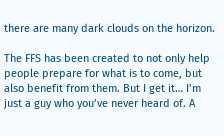there are many dark clouds on the horizon.

The FFS has been created to not only help people prepare for what is to come, but also benefit from them. But I get it… I’m just a guy who you’ve never heard of. A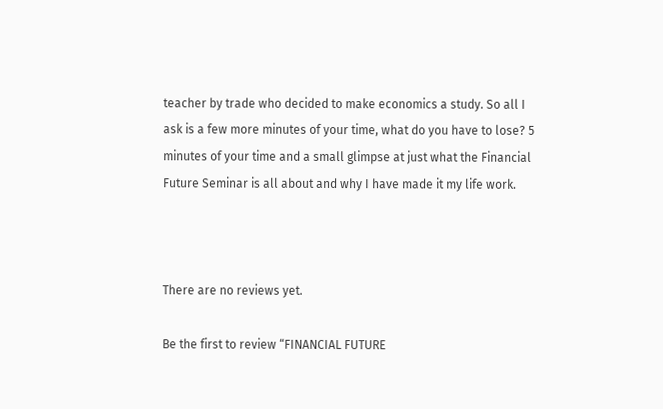teacher by trade who decided to make economics a study. So all I ask is a few more minutes of your time, what do you have to lose? 5 minutes of your time and a small glimpse at just what the Financial Future Seminar is all about and why I have made it my life work.



There are no reviews yet.

Be the first to review “FINANCIAL FUTURE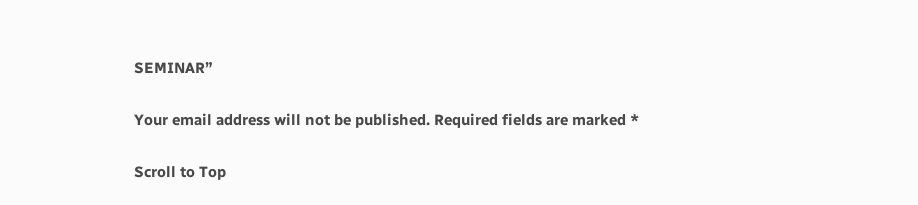SEMINAR”

Your email address will not be published. Required fields are marked *

Scroll to Top